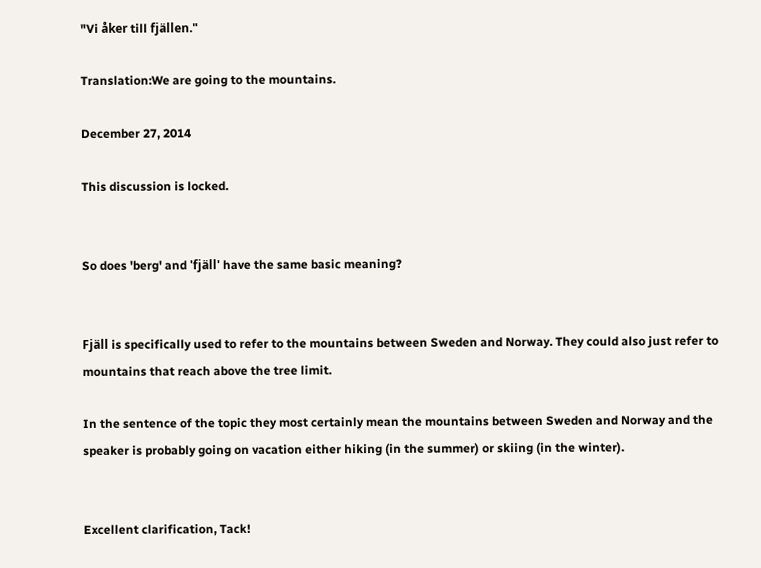"Vi åker till fjällen."

Translation:We are going to the mountains.

December 27, 2014

This discussion is locked.


So does 'berg' and 'fjäll' have the same basic meaning?


Fjäll is specifically used to refer to the mountains between Sweden and Norway. They could also just refer to mountains that reach above the tree limit.

In the sentence of the topic they most certainly mean the mountains between Sweden and Norway and the speaker is probably going on vacation either hiking (in the summer) or skiing (in the winter).


Excellent clarification, Tack!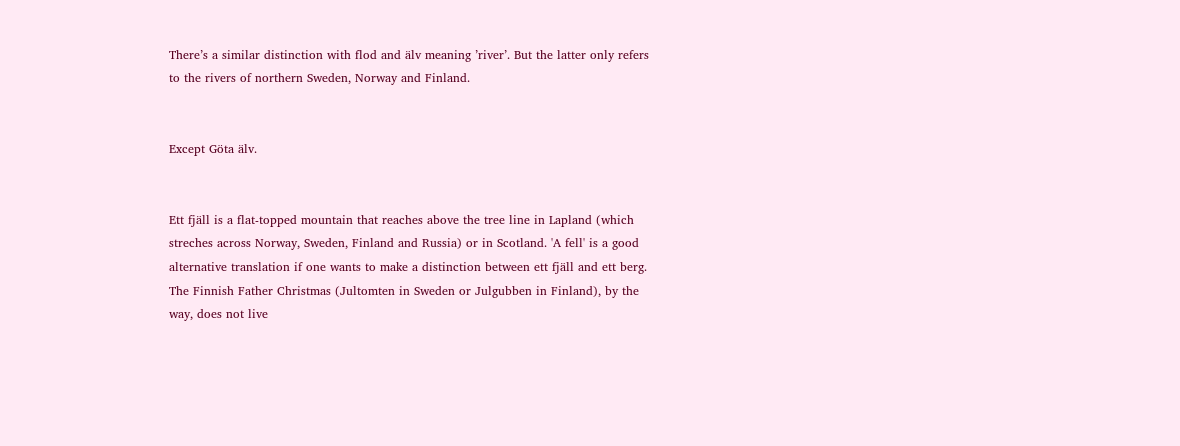There’s a similar distinction with flod and älv meaning ’river’. But the latter only refers to the rivers of northern Sweden, Norway and Finland.


Except Göta älv.


Ett fjäll is a flat-topped mountain that reaches above the tree line in Lapland (which streches across Norway, Sweden, Finland and Russia) or in Scotland. 'A fell' is a good alternative translation if one wants to make a distinction between ett fjäll and ett berg. The Finnish Father Christmas (Jultomten in Sweden or Julgubben in Finland), by the way, does not live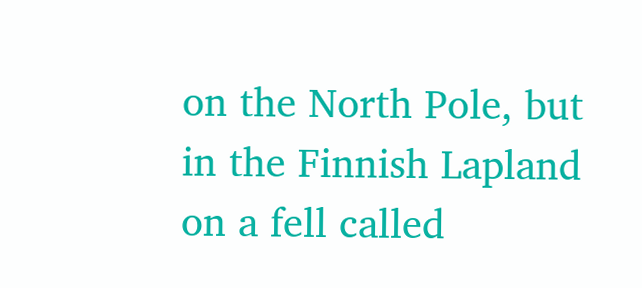on the North Pole, but in the Finnish Lapland on a fell called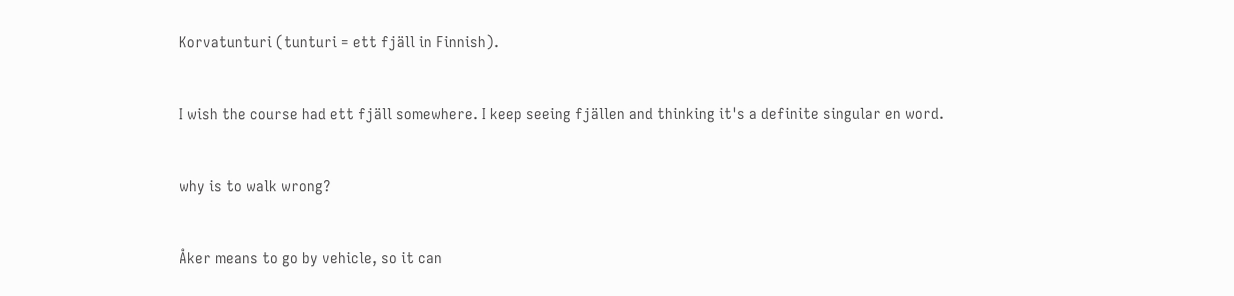Korvatunturi (tunturi = ett fjäll in Finnish).


I wish the course had ett fjäll somewhere. I keep seeing fjällen and thinking it's a definite singular en word.


why is to walk wrong?


Åker means to go by vehicle, so it can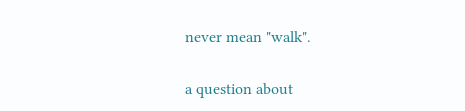never mean "walk".


a question about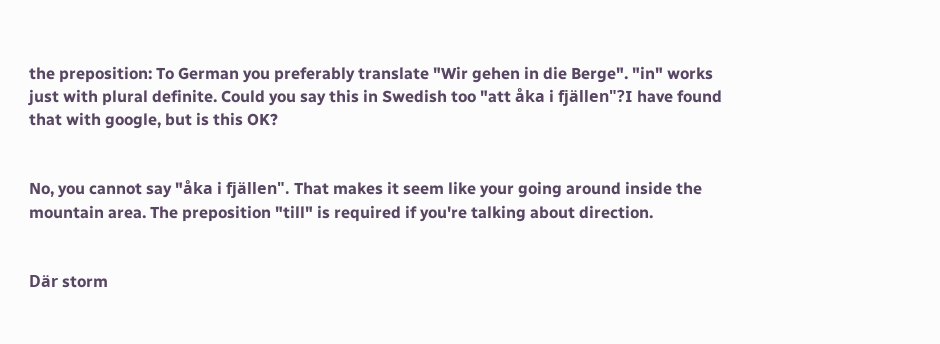the preposition: To German you preferably translate "Wir gehen in die Berge". "in" works just with plural definite. Could you say this in Swedish too "att åka i fjällen"?I have found that with google, but is this OK?


No, you cannot say "åka i fjällen". That makes it seem like your going around inside the mountain area. The preposition "till" is required if you're talking about direction.


Där storm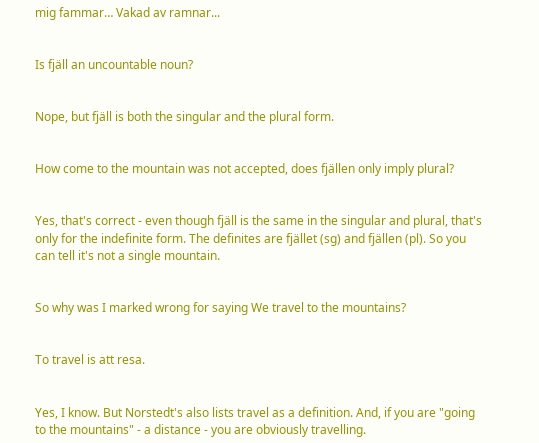mig fammar… Vakad av ramnar...


Is fjäll an uncountable noun?


Nope, but fjäll is both the singular and the plural form.


How come to the mountain was not accepted, does fjällen only imply plural?


Yes, that's correct - even though fjäll is the same in the singular and plural, that's only for the indefinite form. The definites are fjället (sg) and fjällen (pl). So you can tell it's not a single mountain.


So why was I marked wrong for saying We travel to the mountains?


To travel is att resa.


Yes, I know. But Norstedt's also lists travel as a definition. And, if you are "going to the mountains" - a distance - you are obviously travelling.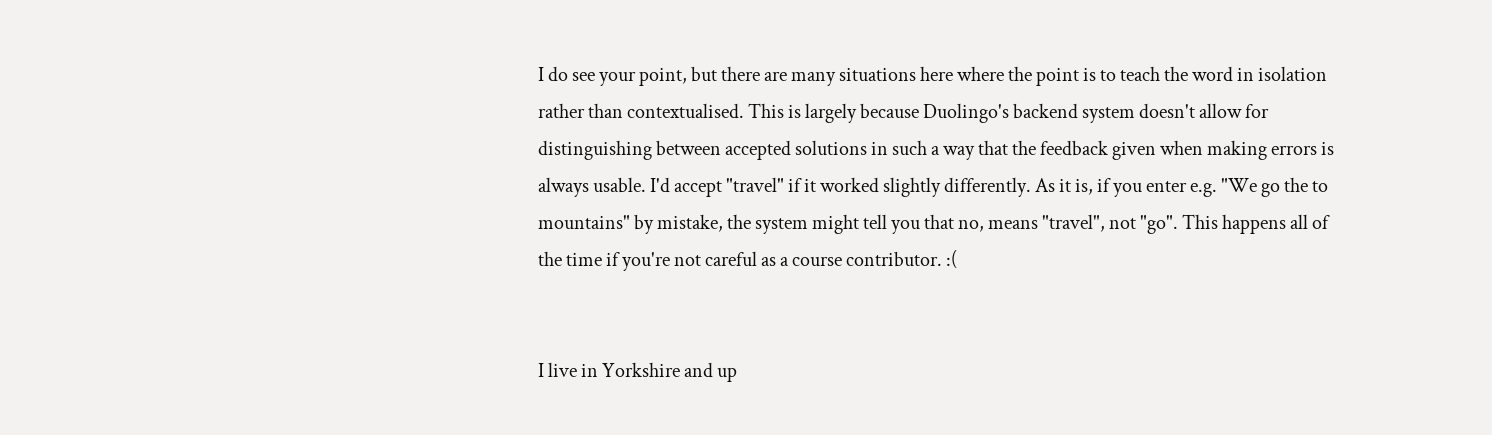I do see your point, but there are many situations here where the point is to teach the word in isolation rather than contextualised. This is largely because Duolingo's backend system doesn't allow for distinguishing between accepted solutions in such a way that the feedback given when making errors is always usable. I'd accept "travel" if it worked slightly differently. As it is, if you enter e.g. "We go the to mountains" by mistake, the system might tell you that no, means "travel", not "go". This happens all of the time if you're not careful as a course contributor. :(


I live in Yorkshire and up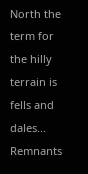North the term for the hilly terrain is fells and dales... Remnants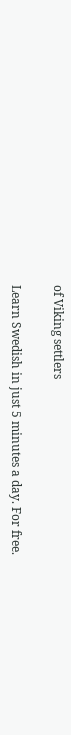of Viking settlers

Learn Swedish in just 5 minutes a day. For free.